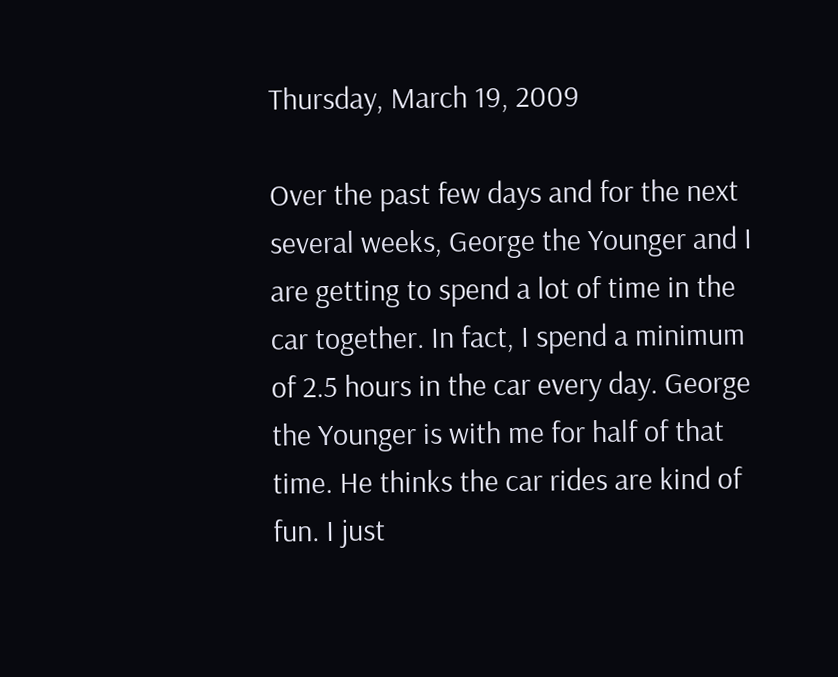Thursday, March 19, 2009

Over the past few days and for the next several weeks, George the Younger and I are getting to spend a lot of time in the car together. In fact, I spend a minimum of 2.5 hours in the car every day. George the Younger is with me for half of that time. He thinks the car rides are kind of fun. I just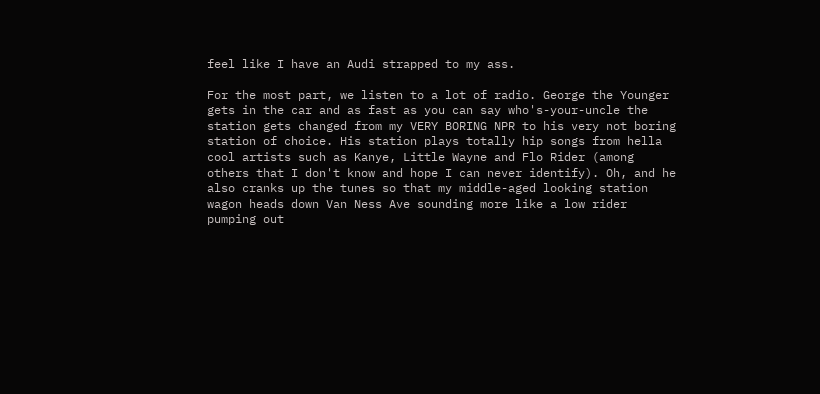feel like I have an Audi strapped to my ass.

For the most part, we listen to a lot of radio. George the Younger gets in the car and as fast as you can say who's-your-uncle the station gets changed from my VERY BORING NPR to his very not boring station of choice. His station plays totally hip songs from hella cool artists such as Kanye, Little Wayne and Flo Rider (among others that I don't know and hope I can never identify). Oh, and he also cranks up the tunes so that my middle-aged looking station wagon heads down Van Ness Ave sounding more like a low rider pumping out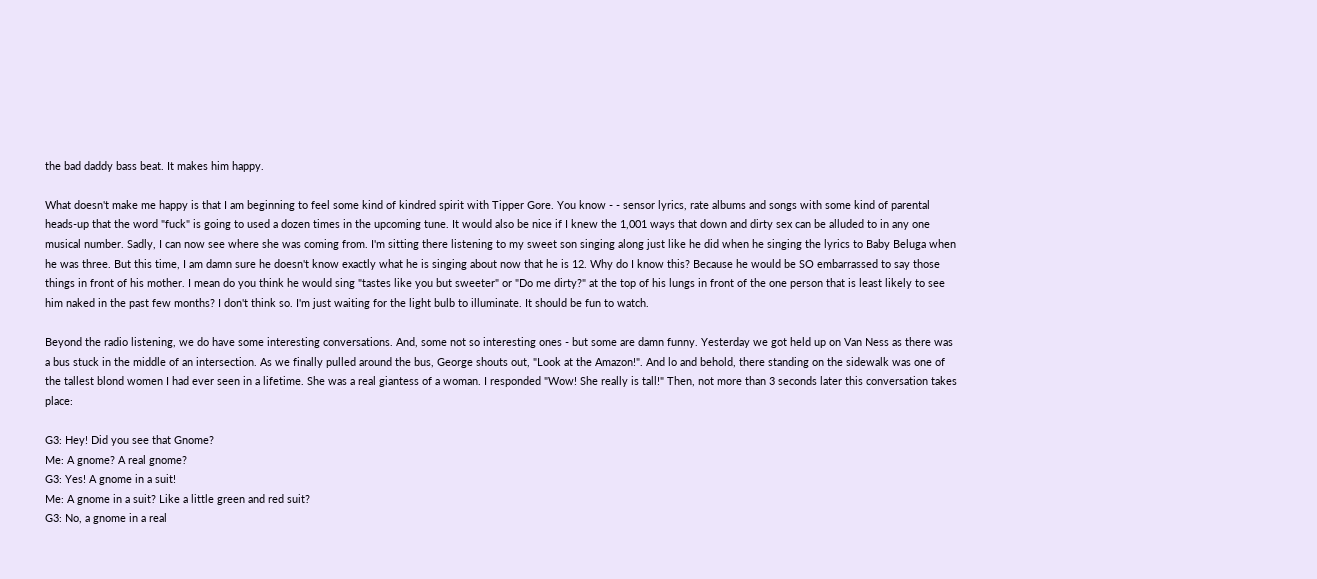the bad daddy bass beat. It makes him happy.

What doesn't make me happy is that I am beginning to feel some kind of kindred spirit with Tipper Gore. You know - - sensor lyrics, rate albums and songs with some kind of parental heads-up that the word "fuck" is going to used a dozen times in the upcoming tune. It would also be nice if I knew the 1,001 ways that down and dirty sex can be alluded to in any one musical number. Sadly, I can now see where she was coming from. I'm sitting there listening to my sweet son singing along just like he did when he singing the lyrics to Baby Beluga when he was three. But this time, I am damn sure he doesn't know exactly what he is singing about now that he is 12. Why do I know this? Because he would be SO embarrassed to say those things in front of his mother. I mean do you think he would sing "tastes like you but sweeter" or "Do me dirty?" at the top of his lungs in front of the one person that is least likely to see him naked in the past few months? I don't think so. I'm just waiting for the light bulb to illuminate. It should be fun to watch.

Beyond the radio listening, we do have some interesting conversations. And, some not so interesting ones - but some are damn funny. Yesterday we got held up on Van Ness as there was a bus stuck in the middle of an intersection. As we finally pulled around the bus, George shouts out, "Look at the Amazon!". And lo and behold, there standing on the sidewalk was one of the tallest blond women I had ever seen in a lifetime. She was a real giantess of a woman. I responded "Wow! She really is tall!" Then, not more than 3 seconds later this conversation takes place:

G3: Hey! Did you see that Gnome?
Me: A gnome? A real gnome?
G3: Yes! A gnome in a suit!
Me: A gnome in a suit? Like a little green and red suit?
G3: No, a gnome in a real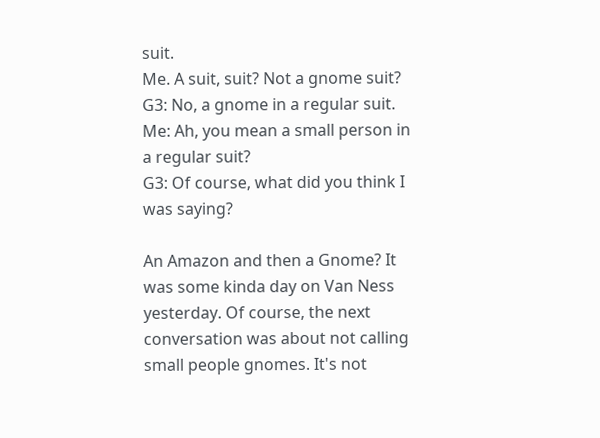suit.
Me. A suit, suit? Not a gnome suit?
G3: No, a gnome in a regular suit.
Me: Ah, you mean a small person in a regular suit?
G3: Of course, what did you think I was saying?

An Amazon and then a Gnome? It was some kinda day on Van Ness yesterday. Of course, the next conversation was about not calling small people gnomes. It's not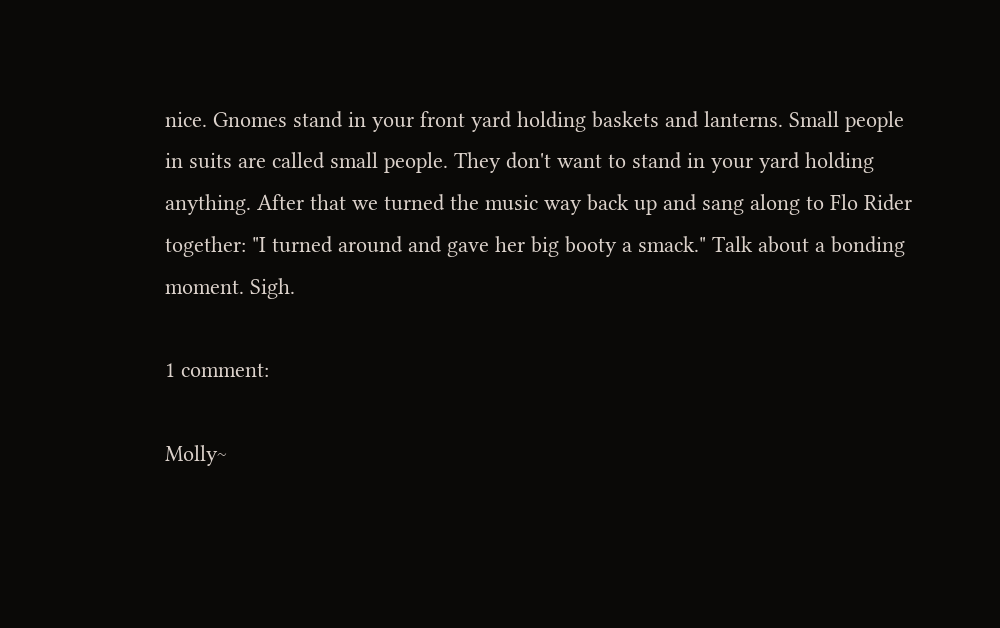nice. Gnomes stand in your front yard holding baskets and lanterns. Small people in suits are called small people. They don't want to stand in your yard holding anything. After that we turned the music way back up and sang along to Flo Rider together: "I turned around and gave her big booty a smack." Talk about a bonding moment. Sigh.

1 comment:

Molly~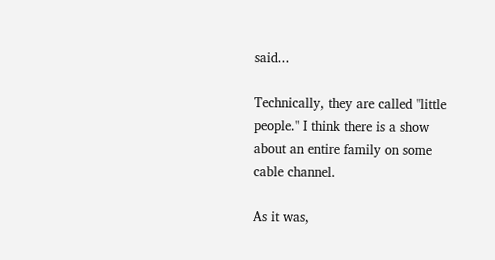said...

Technically, they are called "little people." I think there is a show about an entire family on some cable channel.

As it was,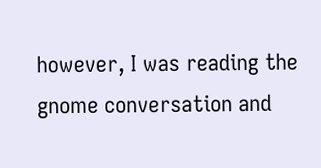however, I was reading the gnome conversation and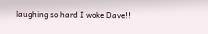laughing so hard I woke Dave!!